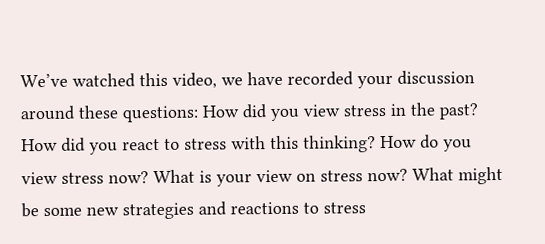We’ve watched this video, we have recorded your discussion around these questions: How did you view stress in the past? How did you react to stress with this thinking? How do you view stress now? What is your view on stress now? What might be some new strategies and reactions to stress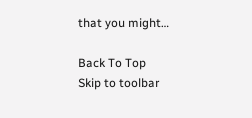that you might…

Back To Top
Skip to toolbar